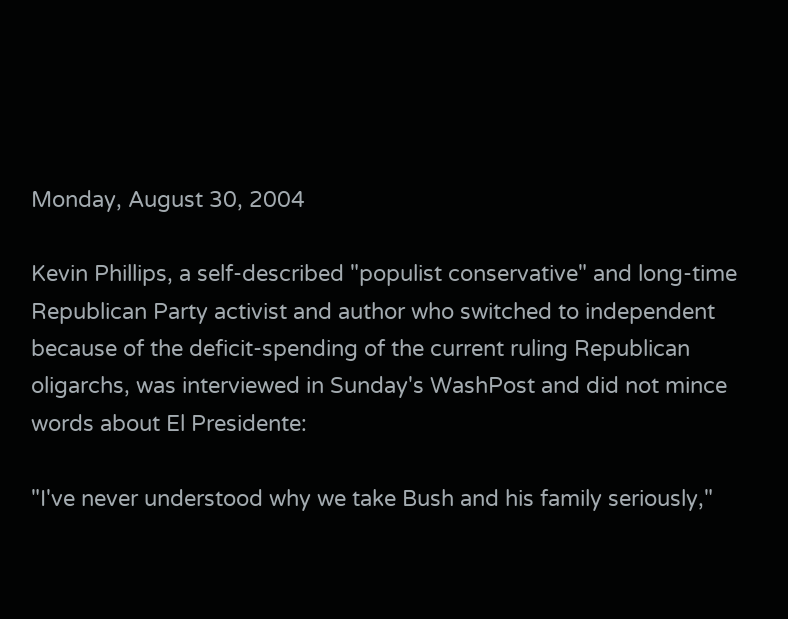Monday, August 30, 2004

Kevin Phillips, a self-described "populist conservative" and long-time Republican Party activist and author who switched to independent because of the deficit-spending of the current ruling Republican oligarchs, was interviewed in Sunday's WashPost and did not mince words about El Presidente:

"I've never understood why we take Bush and his family seriously,"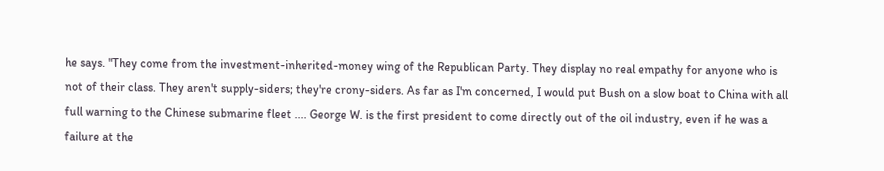he says. "They come from the investment-inherited-money wing of the Republican Party. They display no real empathy for anyone who is not of their class. They aren't supply-siders; they're crony-siders. As far as I'm concerned, I would put Bush on a slow boat to China with all full warning to the Chinese submarine fleet .... George W. is the first president to come directly out of the oil industry, even if he was a failure at the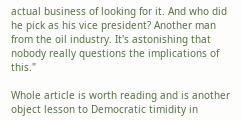actual business of looking for it. And who did he pick as his vice president? Another man from the oil industry. It's astonishing that nobody really questions the implications of this."

Whole article is worth reading and is another object lesson to Democratic timidity in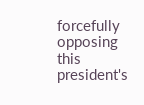forcefully opposing this president's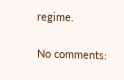regime.

No comments: